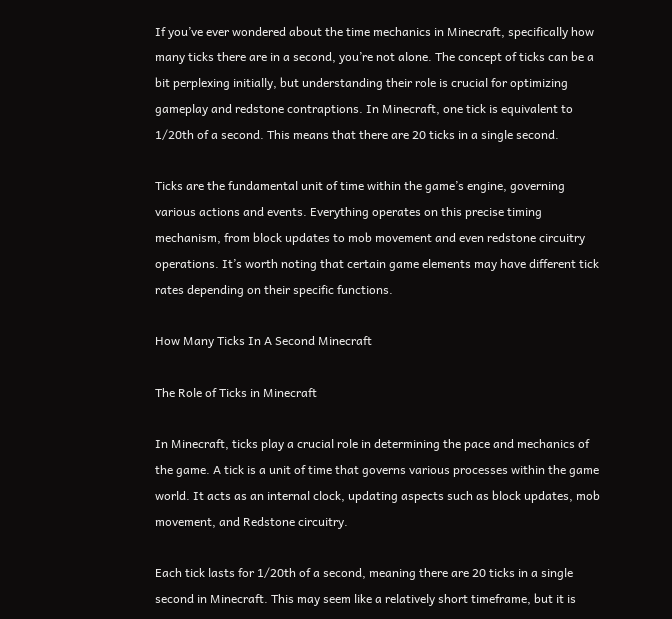If you’ve ever wondered about the time mechanics in Minecraft, specifically how many ticks there are in a second, you’re not alone. The concept of ticks can be a bit perplexing initially, but understanding their role is crucial for optimizing gameplay and redstone contraptions. In Minecraft, one tick is equivalent to 1/20th of a second. This means that there are 20 ticks in a single second.

Ticks are the fundamental unit of time within the game’s engine, governing various actions and events. Everything operates on this precise timing mechanism, from block updates to mob movement and even redstone circuitry operations. It’s worth noting that certain game elements may have different tick rates depending on their specific functions.

How Many Ticks In A Second Minecraft

The Role of Ticks in Minecraft

In Minecraft, ticks play a crucial role in determining the pace and mechanics of the game. A tick is a unit of time that governs various processes within the game world. It acts as an internal clock, updating aspects such as block updates, mob movement, and Redstone circuitry.

Each tick lasts for 1/20th of a second, meaning there are 20 ticks in a single second in Minecraft. This may seem like a relatively short timeframe, but it is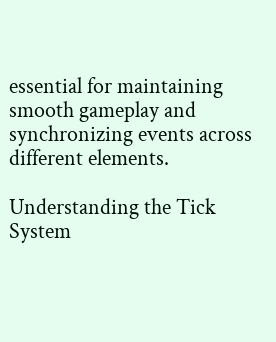essential for maintaining smooth gameplay and synchronizing events across different elements.

Understanding the Tick System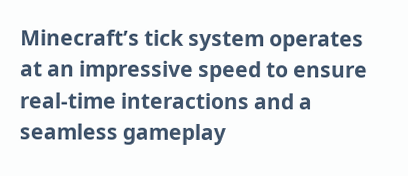Minecraft’s tick system operates at an impressive speed to ensure real-time interactions and a seamless gameplay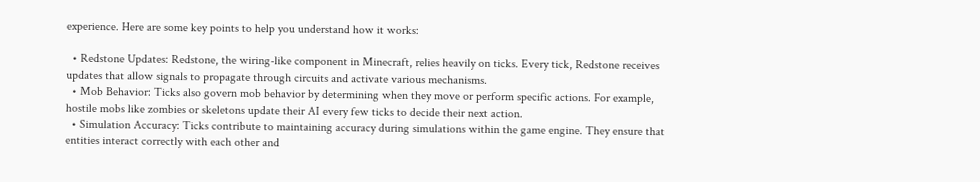experience. Here are some key points to help you understand how it works:

  • Redstone Updates: Redstone, the wiring-like component in Minecraft, relies heavily on ticks. Every tick, Redstone receives updates that allow signals to propagate through circuits and activate various mechanisms.
  • Mob Behavior: Ticks also govern mob behavior by determining when they move or perform specific actions. For example, hostile mobs like zombies or skeletons update their AI every few ticks to decide their next action.
  • Simulation Accuracy: Ticks contribute to maintaining accuracy during simulations within the game engine. They ensure that entities interact correctly with each other and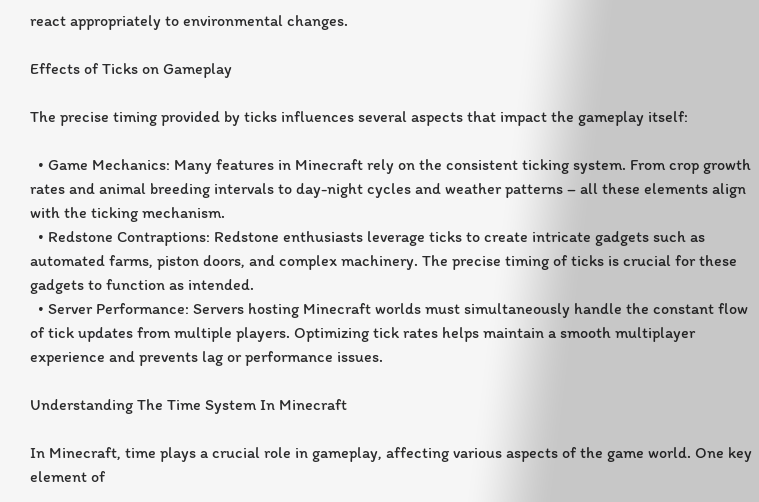react appropriately to environmental changes.

Effects of Ticks on Gameplay

The precise timing provided by ticks influences several aspects that impact the gameplay itself:

  • Game Mechanics: Many features in Minecraft rely on the consistent ticking system. From crop growth rates and animal breeding intervals to day-night cycles and weather patterns – all these elements align with the ticking mechanism.
  • Redstone Contraptions: Redstone enthusiasts leverage ticks to create intricate gadgets such as automated farms, piston doors, and complex machinery. The precise timing of ticks is crucial for these gadgets to function as intended.
  • Server Performance: Servers hosting Minecraft worlds must simultaneously handle the constant flow of tick updates from multiple players. Optimizing tick rates helps maintain a smooth multiplayer experience and prevents lag or performance issues.

Understanding The Time System In Minecraft

In Minecraft, time plays a crucial role in gameplay, affecting various aspects of the game world. One key element of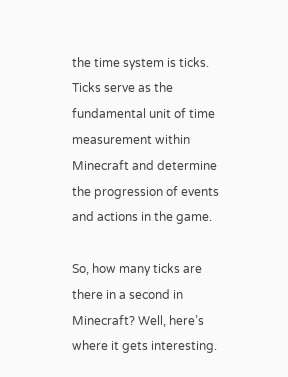the time system is ticks. Ticks serve as the fundamental unit of time measurement within Minecraft and determine the progression of events and actions in the game.

So, how many ticks are there in a second in Minecraft? Well, here’s where it gets interesting.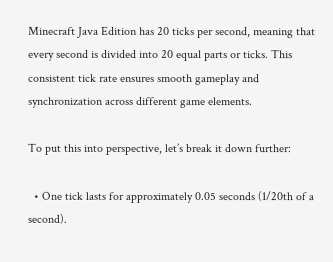Minecraft Java Edition has 20 ticks per second, meaning that every second is divided into 20 equal parts or ticks. This consistent tick rate ensures smooth gameplay and synchronization across different game elements.

To put this into perspective, let’s break it down further:

  • One tick lasts for approximately 0.05 seconds (1/20th of a second).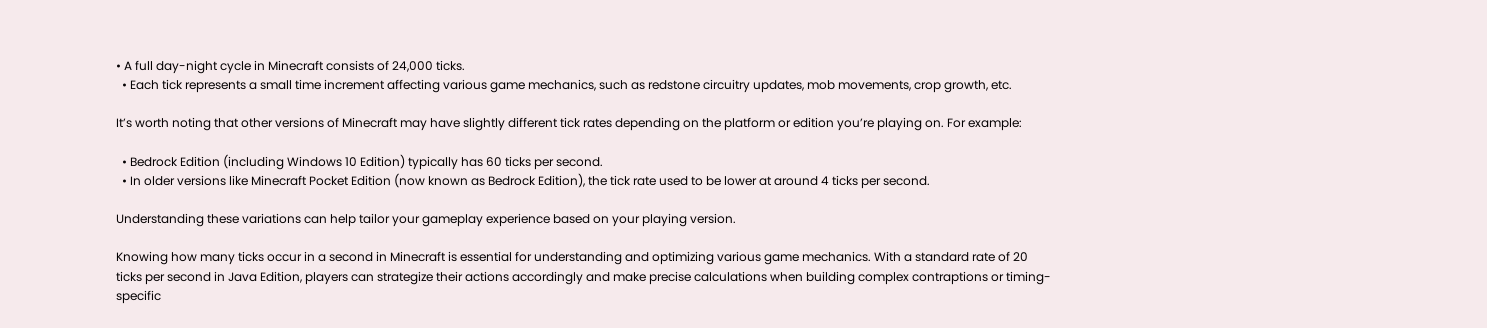• A full day-night cycle in Minecraft consists of 24,000 ticks.
  • Each tick represents a small time increment affecting various game mechanics, such as redstone circuitry updates, mob movements, crop growth, etc.

It’s worth noting that other versions of Minecraft may have slightly different tick rates depending on the platform or edition you’re playing on. For example:

  • Bedrock Edition (including Windows 10 Edition) typically has 60 ticks per second.
  • In older versions like Minecraft Pocket Edition (now known as Bedrock Edition), the tick rate used to be lower at around 4 ticks per second.

Understanding these variations can help tailor your gameplay experience based on your playing version.

Knowing how many ticks occur in a second in Minecraft is essential for understanding and optimizing various game mechanics. With a standard rate of 20 ticks per second in Java Edition, players can strategize their actions accordingly and make precise calculations when building complex contraptions or timing-specific